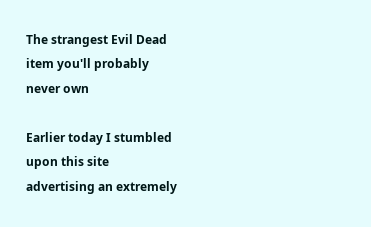The strangest Evil Dead item you'll probably never own

Earlier today I stumbled upon this site advertising an extremely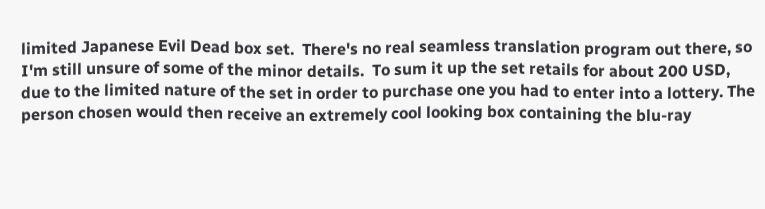limited Japanese Evil Dead box set.  There's no real seamless translation program out there, so I'm still unsure of some of the minor details.  To sum it up the set retails for about 200 USD, due to the limited nature of the set in order to purchase one you had to enter into a lottery. The person chosen would then receive an extremely cool looking box containing the blu-ray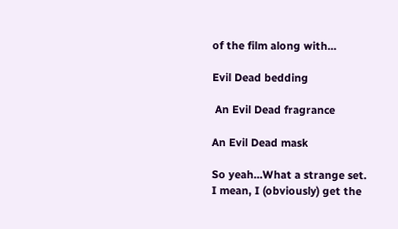of the film along with...

Evil Dead bedding

 An Evil Dead fragrance

An Evil Dead mask

So yeah...What a strange set.  I mean, I (obviously) get the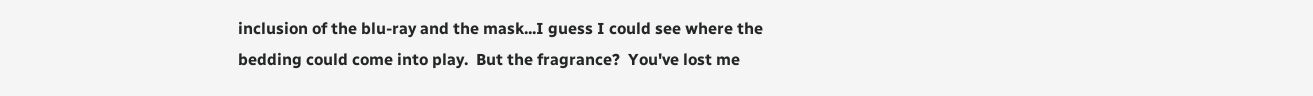inclusion of the blu-ray and the mask...I guess I could see where the bedding could come into play.  But the fragrance?  You've lost me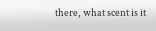there, what scent is it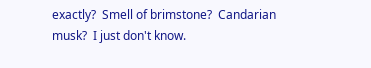exactly?  Smell of brimstone?  Candarian musk?  I just don't know.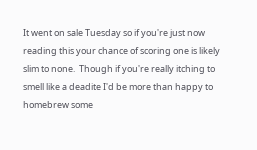It went on sale Tuesday so if you're just now reading this your chance of scoring one is likely slim to none.  Though if you're really itching to smell like a deadite I'd be more than happy to homebrew some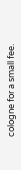cologne for a small fee.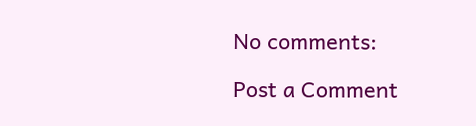No comments:

Post a Comment